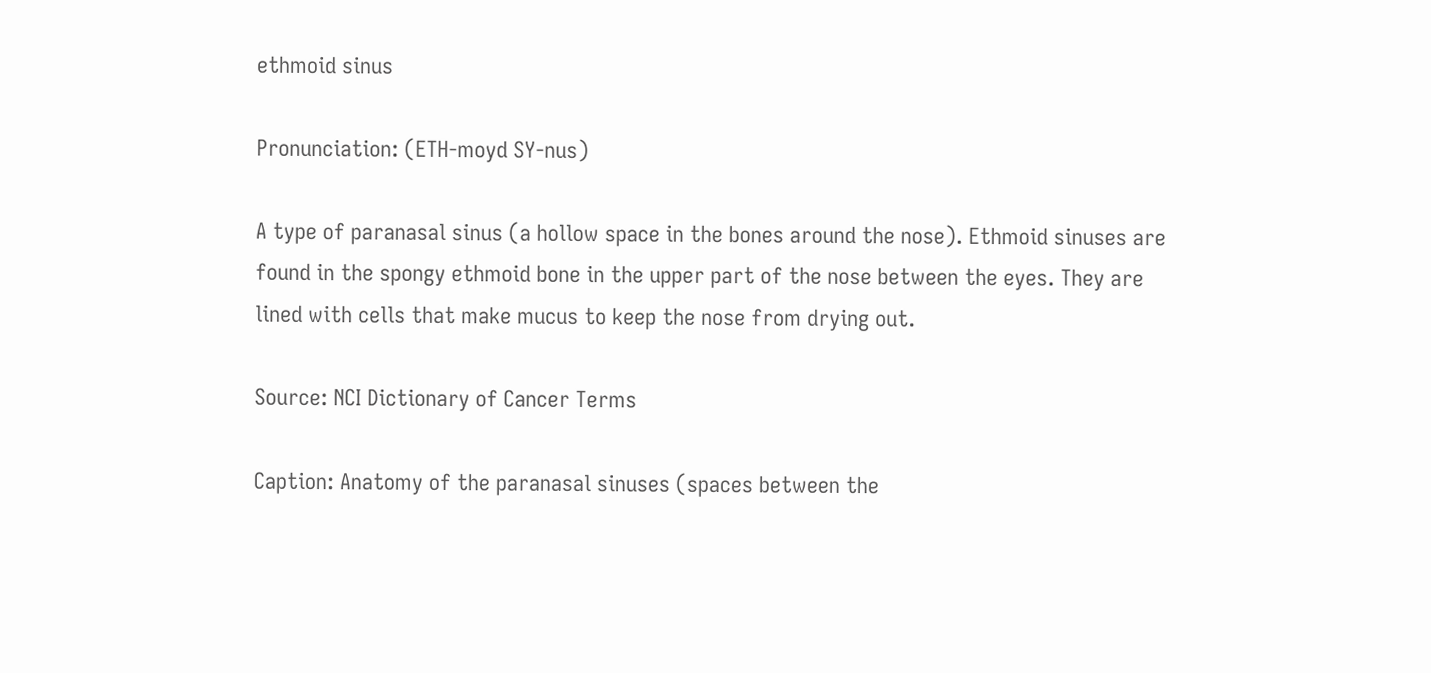ethmoid sinus

Pronunciation: (ETH-moyd SY-nus)

A type of paranasal sinus (a hollow space in the bones around the nose). Ethmoid sinuses are found in the spongy ethmoid bone in the upper part of the nose between the eyes. They are lined with cells that make mucus to keep the nose from drying out.

Source: NCI Dictionary of Cancer Terms

Caption: Anatomy of the paranasal sinuses (spaces between the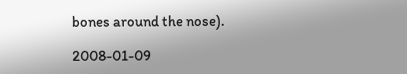bones around the nose).

2008-01-09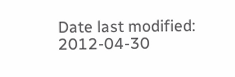Date last modified: 2012-04-30